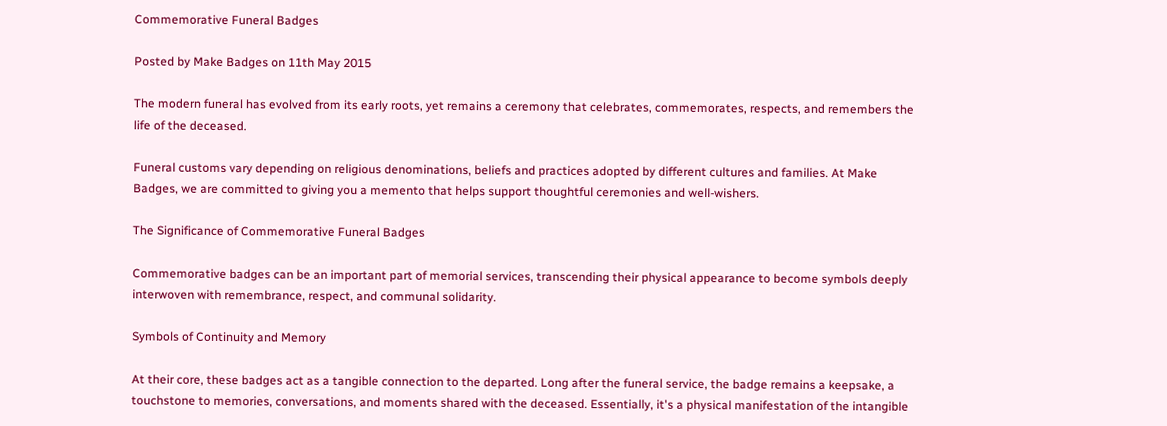Commemorative Funeral Badges

Posted by Make Badges on 11th May 2015

The modern funeral has evolved from its early roots, yet remains a ceremony that celebrates, commemorates, respects, and remembers the life of the deceased.

Funeral customs vary depending on religious denominations, beliefs and practices adopted by different cultures and families. At Make Badges, we are committed to giving you a memento that helps support thoughtful ceremonies and well-wishers.

The Significance of Commemorative Funeral Badges

Commemorative badges can be an important part of memorial services, transcending their physical appearance to become symbols deeply interwoven with remembrance, respect, and communal solidarity.

Symbols of Continuity and Memory

At their core, these badges act as a tangible connection to the departed. Long after the funeral service, the badge remains a keepsake, a touchstone to memories, conversations, and moments shared with the deceased. Essentially, it's a physical manifestation of the intangible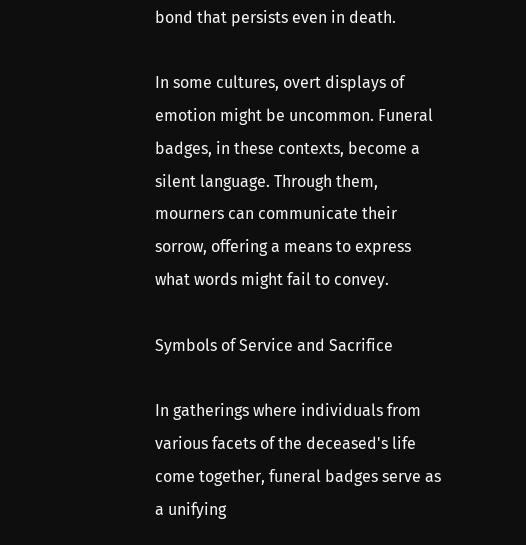bond that persists even in death.

In some cultures, overt displays of emotion might be uncommon. Funeral badges, in these contexts, become a silent language. Through them, mourners can communicate their sorrow, offering a means to express what words might fail to convey.

Symbols of Service and Sacrifice

In gatherings where individuals from various facets of the deceased's life come together, funeral badges serve as a unifying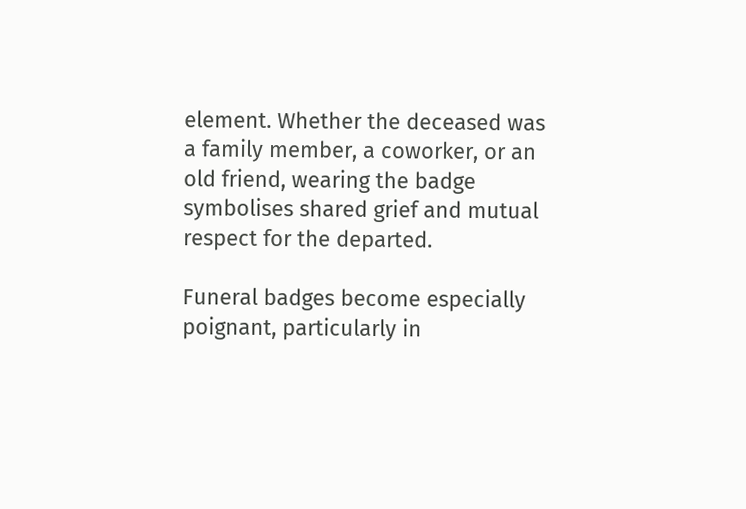element. Whether the deceased was a family member, a coworker, or an old friend, wearing the badge symbolises shared grief and mutual respect for the departed.

Funeral badges become especially poignant, particularly in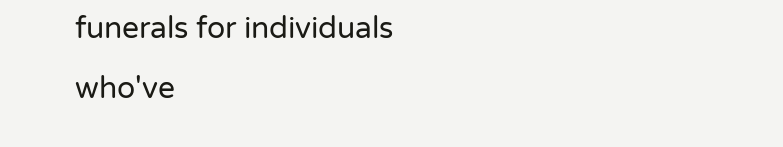funerals for individuals who've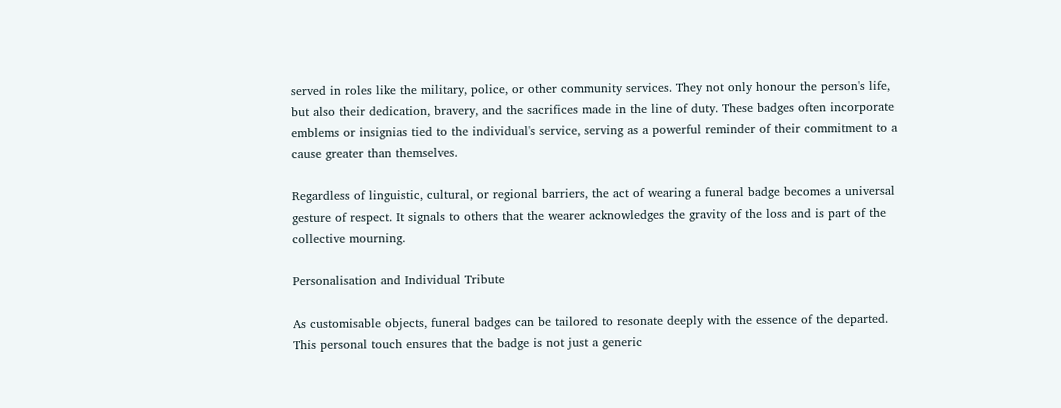served in roles like the military, police, or other community services. They not only honour the person's life, but also their dedication, bravery, and the sacrifices made in the line of duty. These badges often incorporate emblems or insignias tied to the individual's service, serving as a powerful reminder of their commitment to a cause greater than themselves.

Regardless of linguistic, cultural, or regional barriers, the act of wearing a funeral badge becomes a universal gesture of respect. It signals to others that the wearer acknowledges the gravity of the loss and is part of the collective mourning.

Personalisation and Individual Tribute

As customisable objects, funeral badges can be tailored to resonate deeply with the essence of the departed. This personal touch ensures that the badge is not just a generic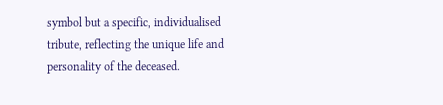symbol but a specific, individualised tribute, reflecting the unique life and personality of the deceased.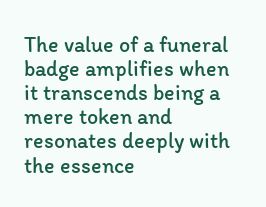The value of a funeral badge amplifies when it transcends being a mere token and resonates deeply with the essence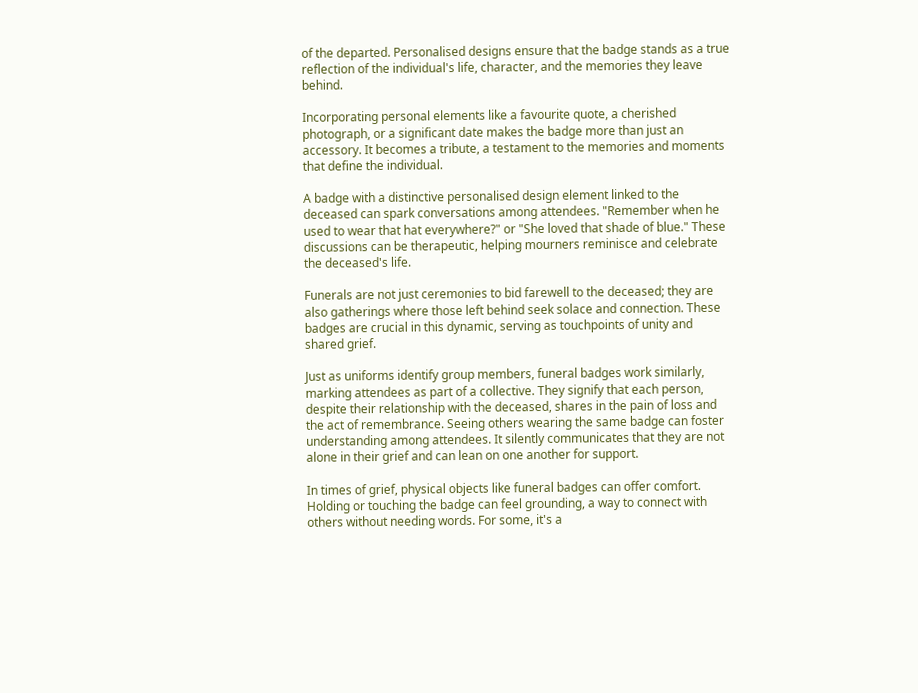of the departed. Personalised designs ensure that the badge stands as a true reflection of the individual's life, character, and the memories they leave behind.

Incorporating personal elements like a favourite quote, a cherished photograph, or a significant date makes the badge more than just an accessory. It becomes a tribute, a testament to the memories and moments that define the individual.

A badge with a distinctive personalised design element linked to the deceased can spark conversations among attendees. "Remember when he used to wear that hat everywhere?" or "She loved that shade of blue." These discussions can be therapeutic, helping mourners reminisce and celebrate the deceased's life.

Funerals are not just ceremonies to bid farewell to the deceased; they are also gatherings where those left behind seek solace and connection. These badges are crucial in this dynamic, serving as touchpoints of unity and shared grief.

Just as uniforms identify group members, funeral badges work similarly, marking attendees as part of a collective. They signify that each person, despite their relationship with the deceased, shares in the pain of loss and the act of remembrance. Seeing others wearing the same badge can foster understanding among attendees. It silently communicates that they are not alone in their grief and can lean on one another for support.

In times of grief, physical objects like funeral badges can offer comfort. Holding or touching the badge can feel grounding, a way to connect with others without needing words. For some, it's a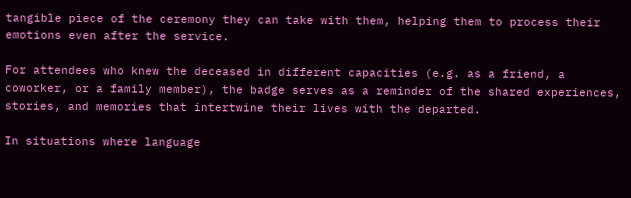tangible piece of the ceremony they can take with them, helping them to process their emotions even after the service.

For attendees who knew the deceased in different capacities (e.g. as a friend, a coworker, or a family member), the badge serves as a reminder of the shared experiences, stories, and memories that intertwine their lives with the departed.

In situations where language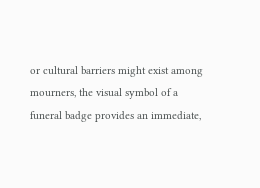or cultural barriers might exist among mourners, the visual symbol of a funeral badge provides an immediate,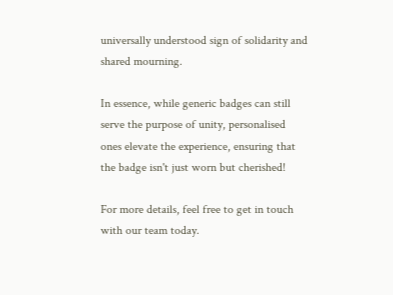universally understood sign of solidarity and shared mourning.

In essence, while generic badges can still serve the purpose of unity, personalised ones elevate the experience, ensuring that the badge isn't just worn but cherished!

For more details, feel free to get in touch with our team today.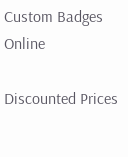Custom Badges Online

Discounted Prices